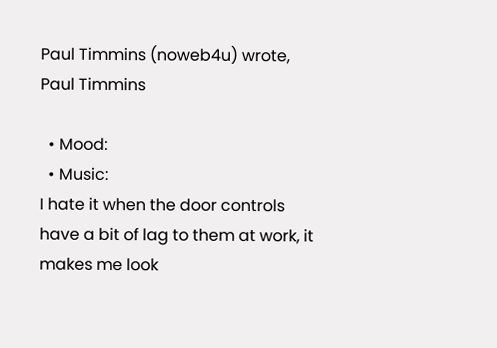Paul Timmins (noweb4u) wrote,
Paul Timmins

  • Mood:
  • Music:
I hate it when the door controls have a bit of lag to them at work, it makes me look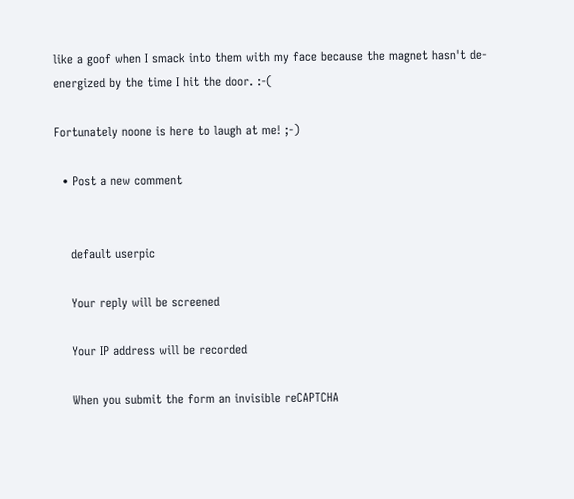like a goof when I smack into them with my face because the magnet hasn't de-energized by the time I hit the door. :-(

Fortunately noone is here to laugh at me! ;-)

  • Post a new comment


    default userpic

    Your reply will be screened

    Your IP address will be recorded

    When you submit the form an invisible reCAPTCHA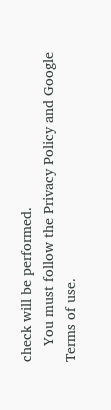check will be performed.
    You must follow the Privacy Policy and Google Terms of use.